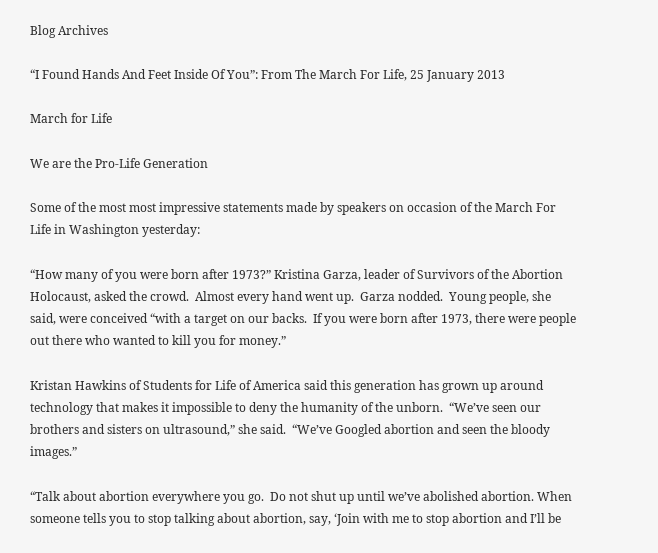Blog Archives

“I Found Hands And Feet Inside Of You”: From The March For Life, 25 January 2013

March for Life

We are the Pro-Life Generation

Some of the most most impressive statements made by speakers on occasion of the March For Life in Washington yesterday:

“How many of you were born after 1973?” Kristina Garza, leader of Survivors of the Abortion Holocaust, asked the crowd.  Almost every hand went up.  Garza nodded.  Young people, she said, were conceived “with a target on our backs.  If you were born after 1973, there were people out there who wanted to kill you for money.”

Kristan Hawkins of Students for Life of America said this generation has grown up around technology that makes it impossible to deny the humanity of the unborn.  “We’ve seen our brothers and sisters on ultrasound,” she said.  “We’ve Googled abortion and seen the bloody images.”

“Talk about abortion everywhere you go.  Do not shut up until we’ve abolished abortion. When someone tells you to stop talking about abortion, say, ‘Join with me to stop abortion and I’ll be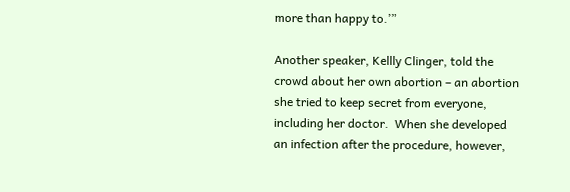more than happy to.’”

Another speaker, Kellly Clinger, told the crowd about her own abortion – an abortion she tried to keep secret from everyone, including her doctor.  When she developed an infection after the procedure, however,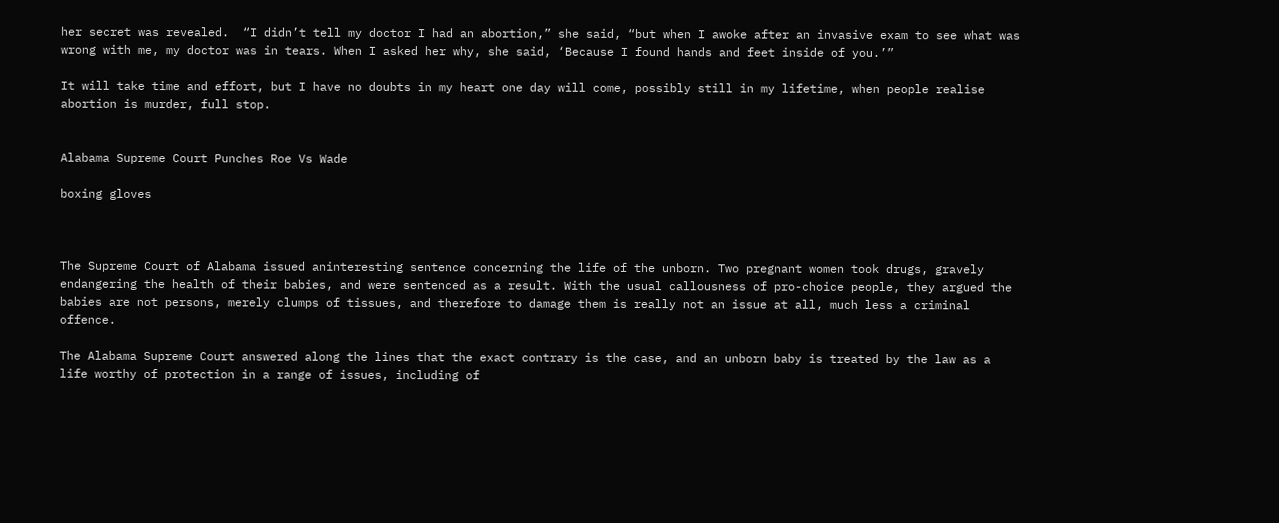her secret was revealed.  “I didn’t tell my doctor I had an abortion,” she said, “but when I awoke after an invasive exam to see what was wrong with me, my doctor was in tears. When I asked her why, she said, ‘Because I found hands and feet inside of you.’”

It will take time and effort, but I have no doubts in my heart one day will come, possibly still in my lifetime, when people realise abortion is murder, full stop.


Alabama Supreme Court Punches Roe Vs Wade

boxing gloves



The Supreme Court of Alabama issued aninteresting sentence concerning the life of the unborn. Two pregnant women took drugs, gravely endangering the health of their babies, and were sentenced as a result. With the usual callousness of pro-choice people, they argued the babies are not persons, merely clumps of tissues, and therefore to damage them is really not an issue at all, much less a criminal offence.

The Alabama Supreme Court answered along the lines that the exact contrary is the case, and an unborn baby is treated by the law as a life worthy of protection in a range of issues, including of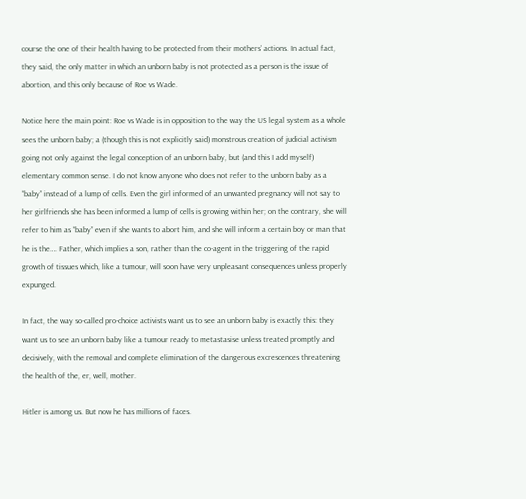course the one of their health having to be protected from their mothers’ actions. In actual fact, they said, the only matter in which an unborn baby is not protected as a person is the issue of abortion, and this only because of Roe vs Wade.

Notice here the main point: Roe vs Wade is in opposition to the way the US legal system as a whole sees the unborn baby; a (though this is not explicitly said) monstrous creation of judicial activism going not only against the legal conception of an unborn baby, but (and this I add myself) elementary common sense. I do not know anyone who does not refer to the unborn baby as a “baby” instead of a lump of cells. Even the girl informed of an unwanted pregnancy will not say to her girlfriends she has been informed a lump of cells is growing within her; on the contrary, she will refer to him as “baby” even if she wants to abort him, and she will inform a certain boy or man that he is the…. Father, which implies a son, rather than the co-agent in the triggering of the rapid growth of tissues which, like a tumour, will soon have very unpleasant consequences unless properly expunged.

In fact, the way so-called pro-choice activists want us to see an unborn baby is exactly this: they want us to see an unborn baby like a tumour ready to metastasise unless treated promptly and decisively, with the removal and complete elimination of the dangerous excrescences threatening the health of the, er, well, mother.

Hitler is among us. But now he has millions of faces.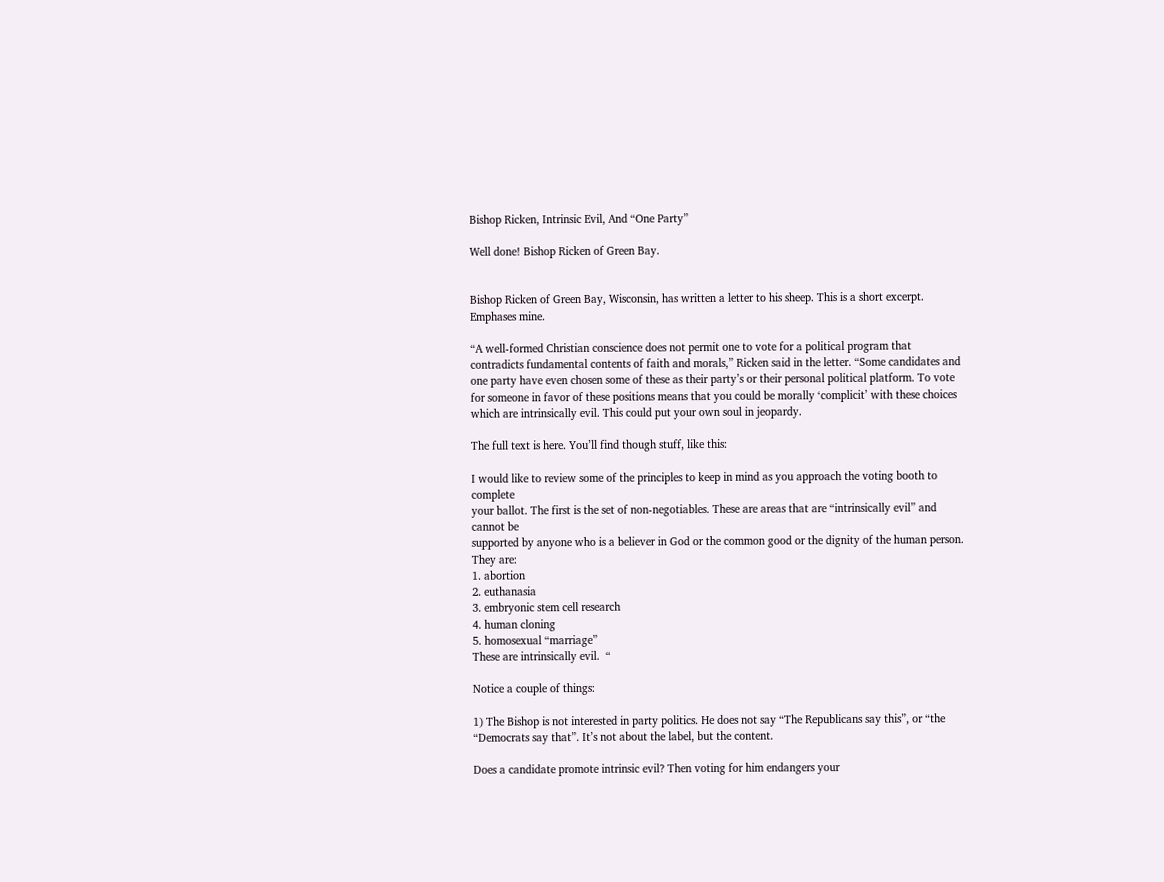Bishop Ricken, Intrinsic Evil, And “One Party”

Well done! Bishop Ricken of Green Bay.


Bishop Ricken of Green Bay, Wisconsin, has written a letter to his sheep. This is a short excerpt. Emphases mine.

“A well-formed Christian conscience does not permit one to vote for a political program that contradicts fundamental contents of faith and morals,” Ricken said in the letter. “Some candidates and one party have even chosen some of these as their party’s or their personal political platform. To vote for someone in favor of these positions means that you could be morally ‘complicit’ with these choices which are intrinsically evil. This could put your own soul in jeopardy.

The full text is here. You’ll find though stuff, like this:

I would like to review some of the principles to keep in mind as you approach the voting booth to complete
your ballot. The first is the set of non-negotiables. These are areas that are “intrinsically evil” and cannot be
supported by anyone who is a believer in God or the common good or the dignity of the human person.
They are:
1. abortion
2. euthanasia
3. embryonic stem cell research
4. human cloning
5. homosexual “marriage”
These are intrinsically evil.  “

Notice a couple of things:

1) The Bishop is not interested in party politics. He does not say “The Republicans say this”, or “the “Democrats say that”. It’s not about the label, but the content.

Does a candidate promote intrinsic evil? Then voting for him endangers your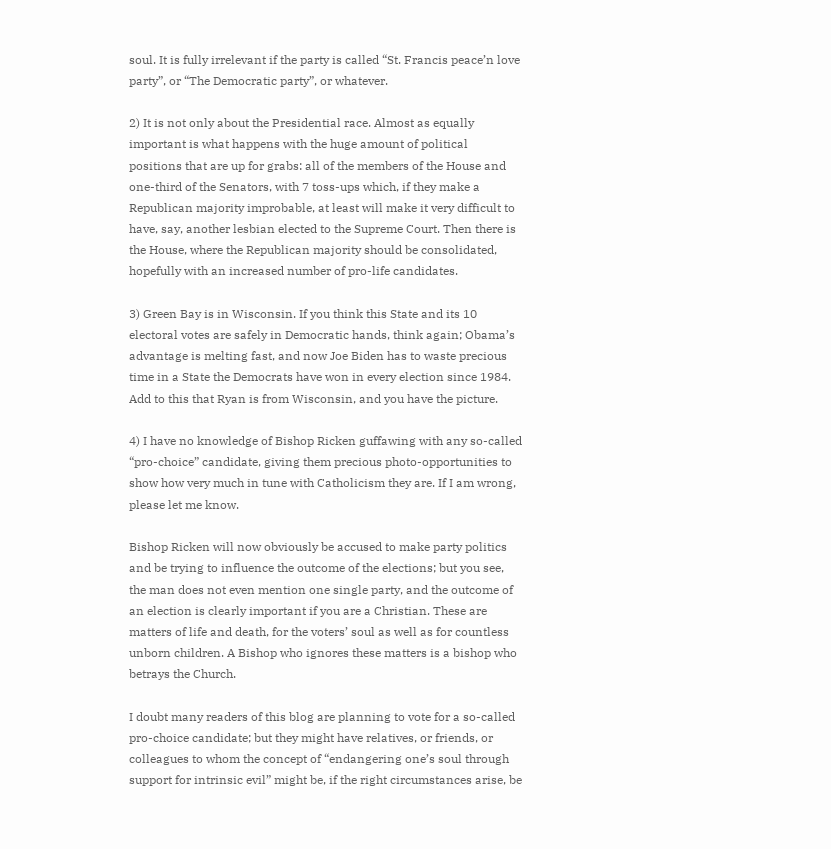soul. It is fully irrelevant if the party is called “St. Francis peace’n love party”, or “The Democratic party”, or whatever.

2) It is not only about the Presidential race. Almost as equally important is what happens with the huge amount of political positions that are up for grabs: all of the members of the House and one-third of the Senators, with 7 toss-ups which, if they make a Republican majority improbable, at least will make it very difficult to have, say, another lesbian elected to the Supreme Court. Then there is the House, where the Republican majority should be consolidated, hopefully with an increased number of pro-life candidates.

3) Green Bay is in Wisconsin. If you think this State and its 10 electoral votes are safely in Democratic hands, think again; Obama’s advantage is melting fast, and now Joe Biden has to waste precious time in a State the Democrats have won in every election since 1984. Add to this that Ryan is from Wisconsin, and you have the picture.

4) I have no knowledge of Bishop Ricken guffawing with any so-called “pro-choice” candidate, giving them precious photo-opportunities to show how very much in tune with Catholicism they are. If I am wrong, please let me know.

Bishop Ricken will now obviously be accused to make party politics and be trying to influence the outcome of the elections; but you see, the man does not even mention one single party, and the outcome of an election is clearly important if you are a Christian. These are matters of life and death, for the voters’ soul as well as for countless unborn children. A Bishop who ignores these matters is a bishop who betrays the Church.

I doubt many readers of this blog are planning to vote for a so-called pro-choice candidate; but they might have relatives, or friends, or colleagues to whom the concept of “endangering one’s soul through support for intrinsic evil” might be, if the right circumstances arise, be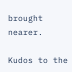brought nearer.

Kudos to the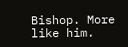Bishop. More like him.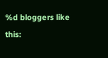%d bloggers like this: